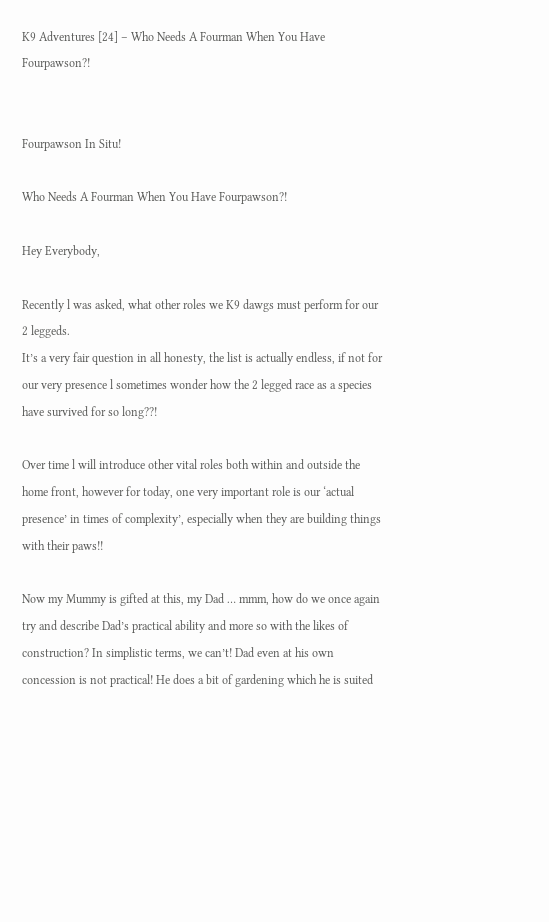K9 Adventures [24] – Who Needs A Fourman When You Have Fourpawson?!


Fourpawson In Situ!

Who Needs A Fourman When You Have Fourpawson?!

Hey Everybody,

Recently l was asked, what other roles we K9 dawgs must perform for our 2 leggeds.
It’s a very fair question in all honesty, the list is actually endless, if not for our very presence l sometimes wonder how the 2 legged race as a species have survived for so long??!

Over time l will introduce other vital roles both within and outside the home front, however for today, one very important role is our ‘actual presence’ in times of complexity’, especially when they are building things with their paws!!

Now my Mummy is gifted at this, my Dad … mmm, how do we once again try and describe Dad’s practical ability and more so with the likes of construction? In simplistic terms, we can’t! Dad even at his own concession is not practical! He does a bit of gardening which he is suited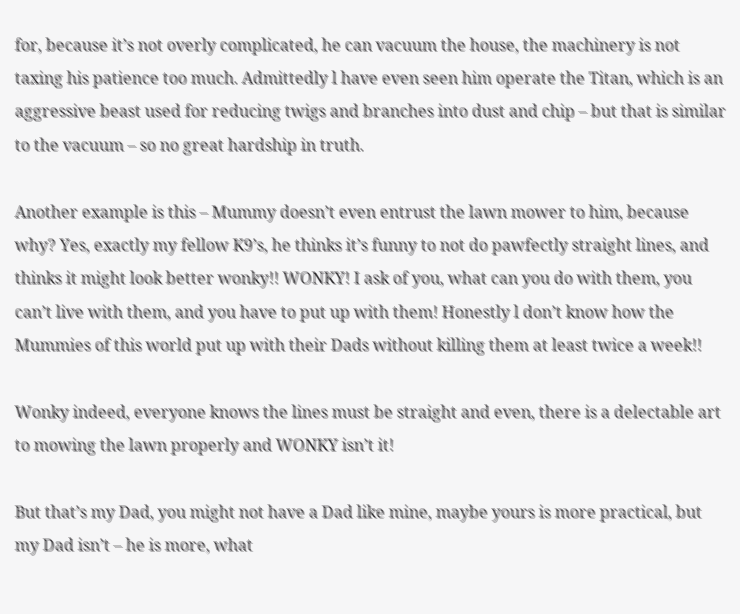for, because it’s not overly complicated, he can vacuum the house, the machinery is not taxing his patience too much. Admittedly l have even seen him operate the Titan, which is an aggressive beast used for reducing twigs and branches into dust and chip – but that is similar to the vacuum – so no great hardship in truth.

Another example is this – Mummy doesn’t even entrust the lawn mower to him, because why? Yes, exactly my fellow K9’s, he thinks it’s funny to not do pawfectly straight lines, and thinks it might look better wonky!! WONKY! I ask of you, what can you do with them, you can’t live with them, and you have to put up with them! Honestly l don’t know how the Mummies of this world put up with their Dads without killing them at least twice a week!!

Wonky indeed, everyone knows the lines must be straight and even, there is a delectable art to mowing the lawn properly and WONKY isn’t it!

But that’s my Dad, you might not have a Dad like mine, maybe yours is more practical, but my Dad isn’t – he is more, what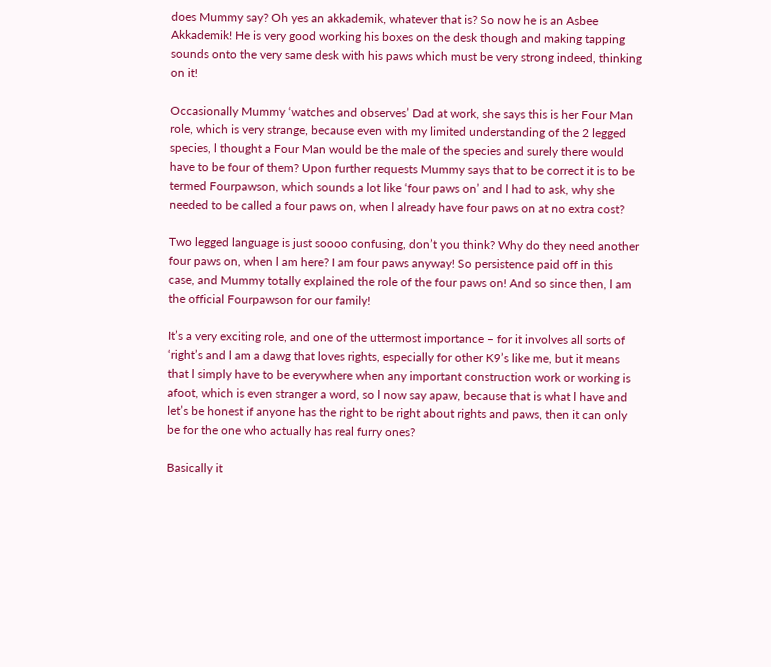does Mummy say? Oh yes an akkademik, whatever that is? So now he is an Asbee Akkademik! He is very good working his boxes on the desk though and making tapping sounds onto the very same desk with his paws which must be very strong indeed, thinking on it!

Occasionally Mummy ‘watches and observes’ Dad at work, she says this is her Four Man role, which is very strange, because even with my limited understanding of the 2 legged species, l thought a Four Man would be the male of the species and surely there would have to be four of them? Upon further requests Mummy says that to be correct it is to be termed Fourpawson, which sounds a lot like ‘four paws on’ and l had to ask, why she needed to be called a four paws on, when l already have four paws on at no extra cost?

Two legged language is just soooo confusing, don’t you think? Why do they need another four paws on, when l am here? I am four paws anyway! So persistence paid off in this case, and Mummy totally explained the role of the four paws on! And so since then, l am the official Fourpawson for our family!

It’s a very exciting role, and one of the uttermost importance – for it involves all sorts of ‘right’s and l am a dawg that loves rights, especially for other K9’s like me, but it means that l simply have to be everywhere when any important construction work or working is afoot, which is even stranger a word, so l now say apaw, because that is what l have and let’s be honest if anyone has the right to be right about rights and paws, then it can only be for the one who actually has real furry ones?

Basically it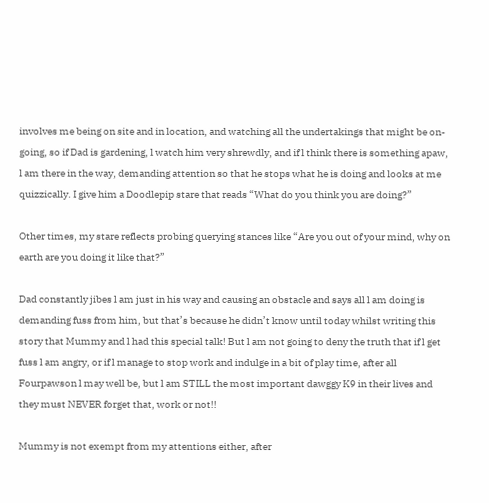involves me being on site and in location, and watching all the undertakings that might be on-going, so if Dad is gardening, l watch him very shrewdly, and if l think there is something apaw, l am there in the way, demanding attention so that he stops what he is doing and looks at me quizzically. I give him a Doodlepip stare that reads “What do you think you are doing?”

Other times, my stare reflects probing querying stances like “Are you out of your mind, why on earth are you doing it like that?”

Dad constantly jibes l am just in his way and causing an obstacle and says all l am doing is demanding fuss from him, but that’s because he didn’t know until today whilst writing this story that Mummy and l had this special talk! But l am not going to deny the truth that if l get fuss l am angry, or if l manage to stop work and indulge in a bit of play time, after all Fourpawson l may well be, but l am STILL the most important dawggy K9 in their lives and they must NEVER forget that, work or not!!

Mummy is not exempt from my attentions either, after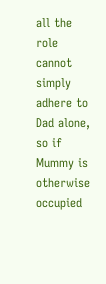all the role cannot simply adhere to Dad alone, so if Mummy is otherwise occupied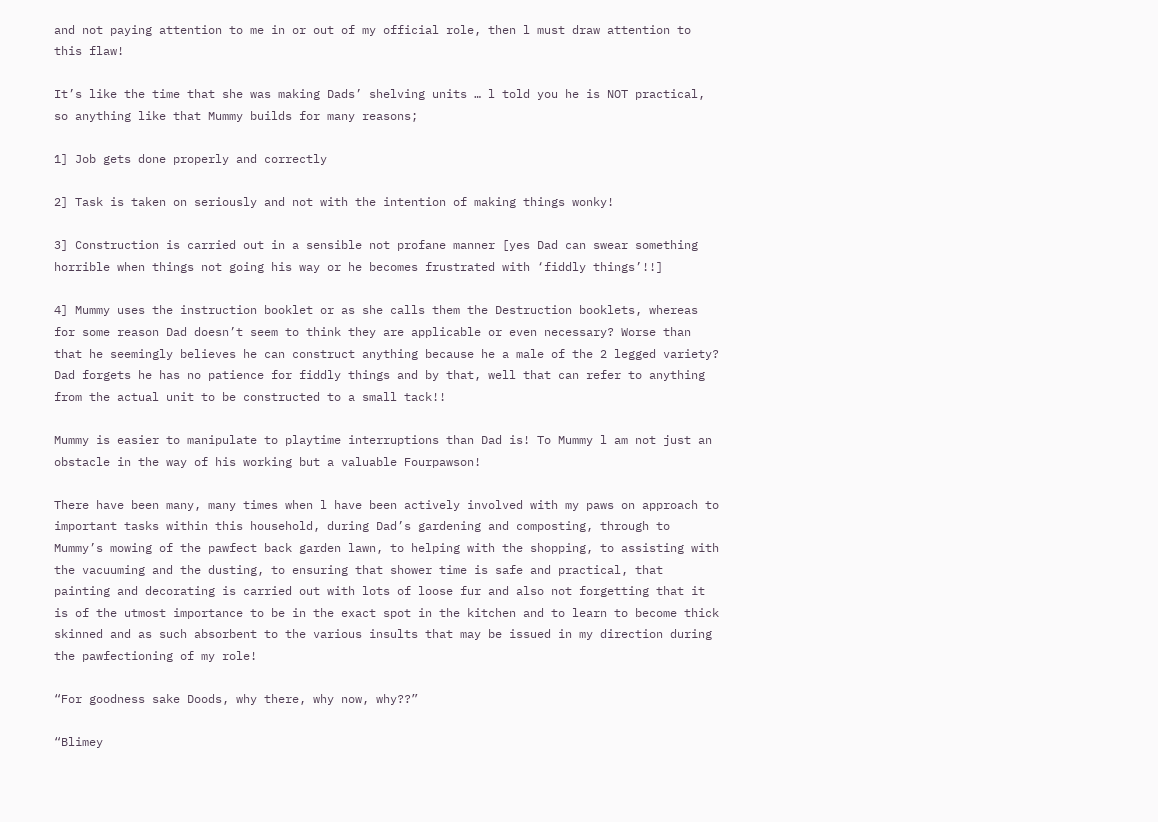and not paying attention to me in or out of my official role, then l must draw attention to this flaw!

It’s like the time that she was making Dads’ shelving units … l told you he is NOT practical, so anything like that Mummy builds for many reasons;

1] Job gets done properly and correctly

2] Task is taken on seriously and not with the intention of making things wonky!

3] Construction is carried out in a sensible not profane manner [yes Dad can swear something horrible when things not going his way or he becomes frustrated with ‘fiddly things’!!]

4] Mummy uses the instruction booklet or as she calls them the Destruction booklets, whereas for some reason Dad doesn’t seem to think they are applicable or even necessary? Worse than that he seemingly believes he can construct anything because he a male of the 2 legged variety? Dad forgets he has no patience for fiddly things and by that, well that can refer to anything from the actual unit to be constructed to a small tack!!

Mummy is easier to manipulate to playtime interruptions than Dad is! To Mummy l am not just an obstacle in the way of his working but a valuable Fourpawson!

There have been many, many times when l have been actively involved with my paws on approach to important tasks within this household, during Dad’s gardening and composting, through to Mummy’s mowing of the pawfect back garden lawn, to helping with the shopping, to assisting with the vacuuming and the dusting, to ensuring that shower time is safe and practical, that painting and decorating is carried out with lots of loose fur and also not forgetting that it is of the utmost importance to be in the exact spot in the kitchen and to learn to become thick skinned and as such absorbent to the various insults that may be issued in my direction during the pawfectioning of my role!

“For goodness sake Doods, why there, why now, why??”

“Blimey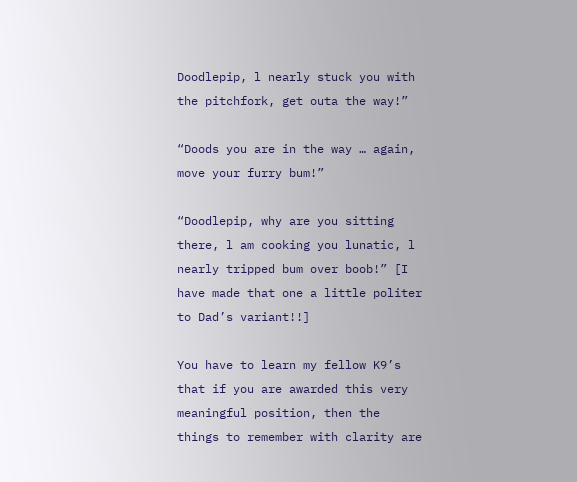Doodlepip, l nearly stuck you with the pitchfork, get outa the way!”

“Doods you are in the way … again, move your furry bum!”

“Doodlepip, why are you sitting there, l am cooking you lunatic, l nearly tripped bum over boob!” [I have made that one a little politer to Dad’s variant!!]

You have to learn my fellow K9’s that if you are awarded this very meaningful position, then the things to remember with clarity are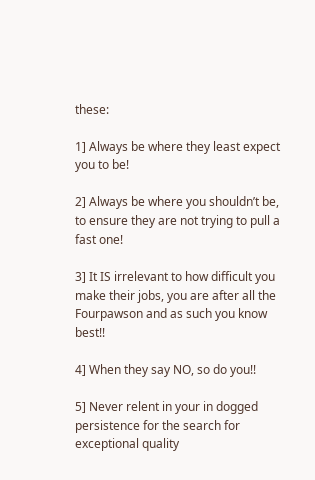these:

1] Always be where they least expect you to be!

2] Always be where you shouldn’t be, to ensure they are not trying to pull a fast one!

3] It IS irrelevant to how difficult you make their jobs, you are after all the Fourpawson and as such you know best!!

4] When they say NO, so do you!!

5] Never relent in your in dogged persistence for the search for exceptional quality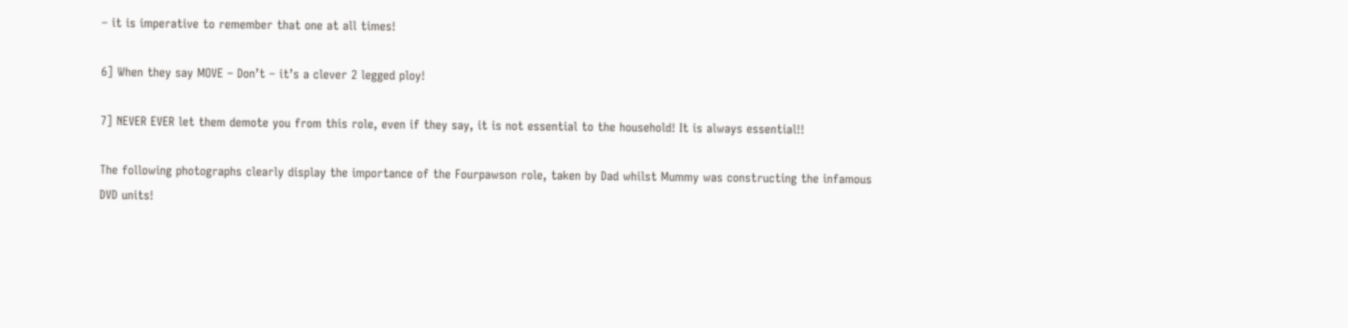– it is imperative to remember that one at all times!

6] When they say MOVE – Don’t – it’s a clever 2 legged ploy!

7] NEVER EVER let them demote you from this role, even if they say, it is not essential to the household! It is always essential!!

The following photographs clearly display the importance of the Fourpawson role, taken by Dad whilst Mummy was constructing the infamous DVD units!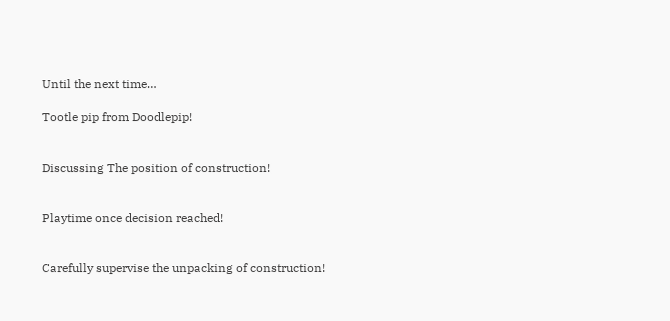Until the next time…

Tootle pip from Doodlepip!


Discussing The position of construction!


Playtime once decision reached!


Carefully supervise the unpacking of construction!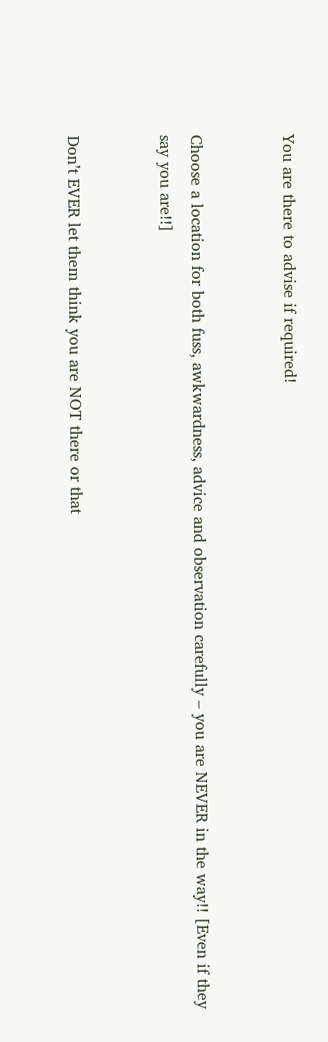You are there to advise if required!


Choose a location for both fuss, awkwardness, advice and observation carefully – you are NEVER in the way!! [Even if they say you are!!]


Don’t EVER let them think you are NOT there or that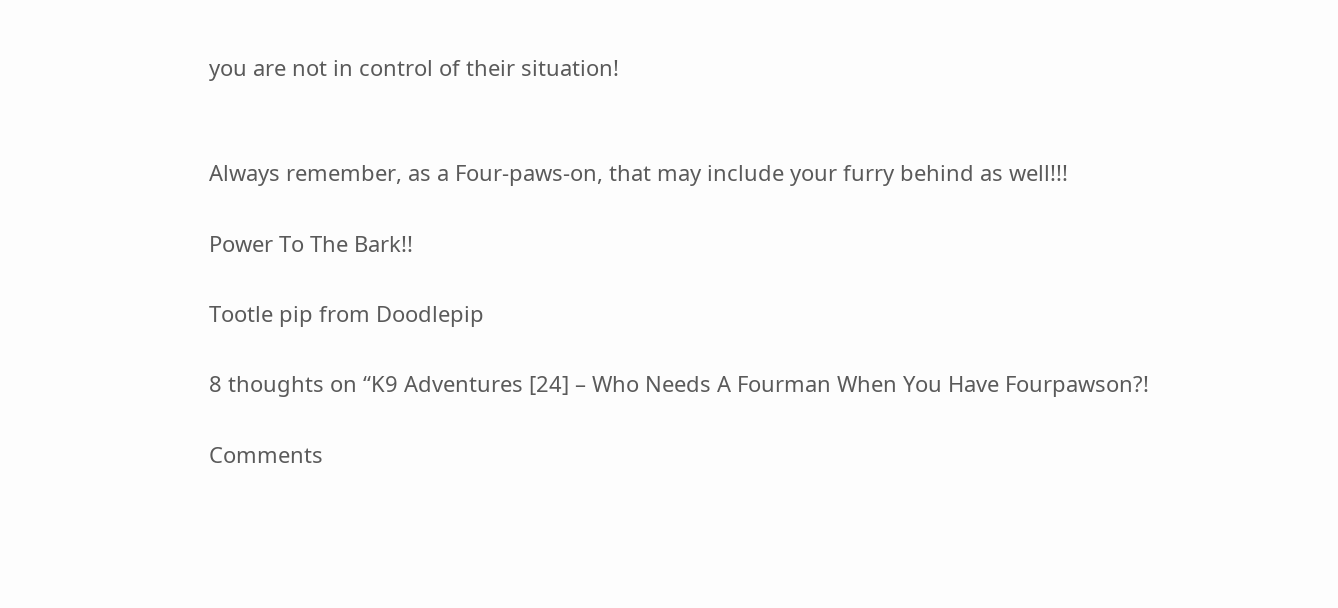you are not in control of their situation!


Always remember, as a Four-paws-on, that may include your furry behind as well!!!

Power To The Bark!!

Tootle pip from Doodlepip

8 thoughts on “K9 Adventures [24] – Who Needs A Fourman When You Have Fourpawson?!

Comments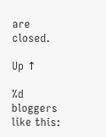are closed.

Up ↑

%d bloggers like this: